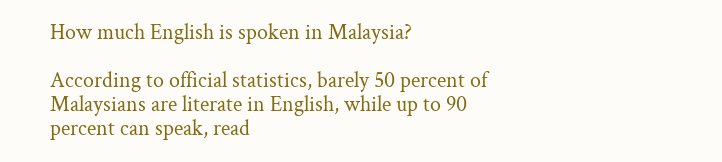How much English is spoken in Malaysia?

According to official statistics, barely 50 percent of Malaysians are literate in English, while up to 90 percent can speak, read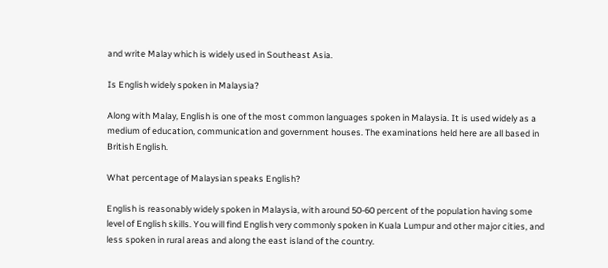and write Malay which is widely used in Southeast Asia.

Is English widely spoken in Malaysia?

Along with Malay, English is one of the most common languages spoken in Malaysia. It is used widely as a medium of education, communication and government houses. The examinations held here are all based in British English.

What percentage of Malaysian speaks English?

English is reasonably widely spoken in Malaysia, with around 50-60 percent of the population having some level of English skills. You will find English very commonly spoken in Kuala Lumpur and other major cities, and less spoken in rural areas and along the east island of the country.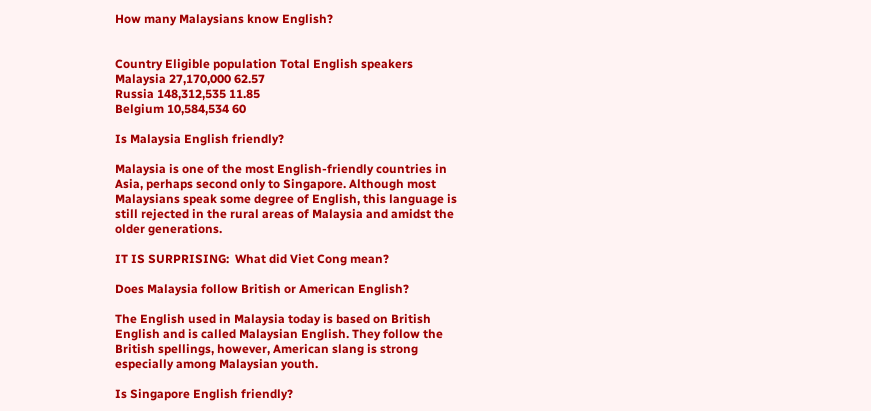How many Malaysians know English?


Country Eligible population Total English speakers
Malaysia 27,170,000 62.57
Russia 148,312,535 11.85
Belgium 10,584,534 60

Is Malaysia English friendly?

Malaysia is one of the most English-friendly countries in Asia, perhaps second only to Singapore. Although most Malaysians speak some degree of English, this language is still rejected in the rural areas of Malaysia and amidst the older generations.

IT IS SURPRISING:  What did Viet Cong mean?

Does Malaysia follow British or American English?

The English used in Malaysia today is based on British English and is called Malaysian English. They follow the British spellings, however, American slang is strong especially among Malaysian youth.

Is Singapore English friendly?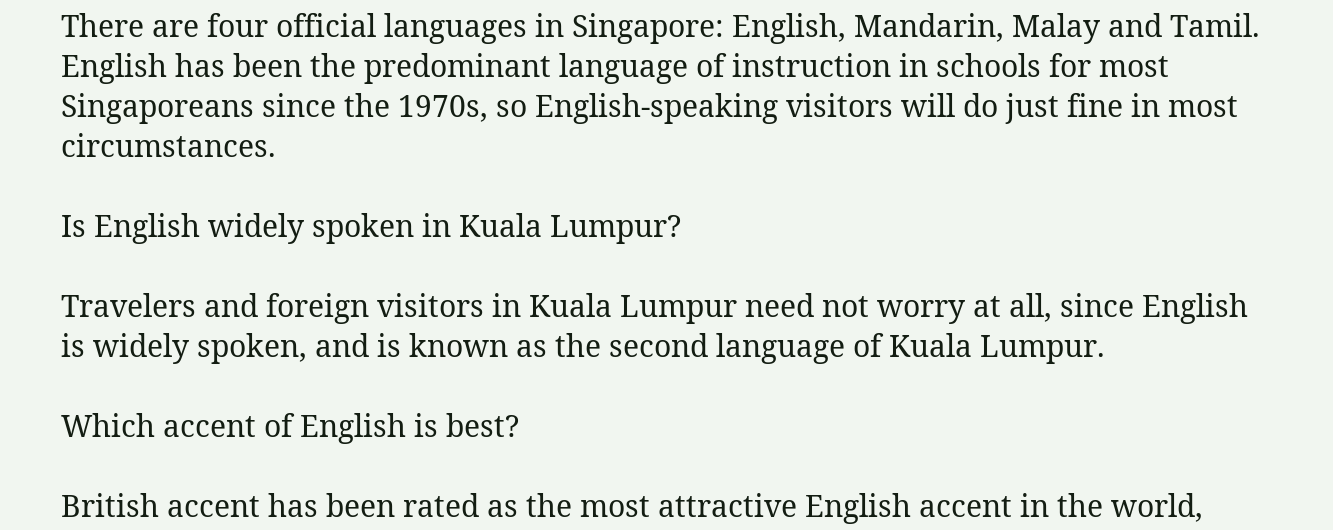There are four official languages in Singapore: English, Mandarin, Malay and Tamil. English has been the predominant language of instruction in schools for most Singaporeans since the 1970s, so English-speaking visitors will do just fine in most circumstances.

Is English widely spoken in Kuala Lumpur?

Travelers and foreign visitors in Kuala Lumpur need not worry at all, since English is widely spoken, and is known as the second language of Kuala Lumpur.

Which accent of English is best?

British accent has been rated as the most attractive English accent in the world,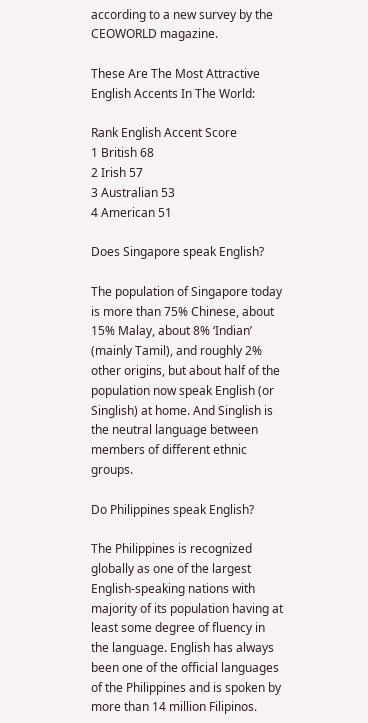according to a new survey by the CEOWORLD magazine.

These Are The Most Attractive English Accents In The World:

Rank English Accent Score
1 British 68
2 Irish 57
3 Australian 53
4 American 51

Does Singapore speak English?

The population of Singapore today is more than 75% Chinese, about 15% Malay, about 8% ‘Indian’ (mainly Tamil), and roughly 2% other origins, but about half of the population now speak English (or Singlish) at home. And Singlish is the neutral language between members of different ethnic groups.

Do Philippines speak English?

The Philippines is recognized globally as one of the largest English-speaking nations with majority of its population having at least some degree of fluency in the language. English has always been one of the official languages of the Philippines and is spoken by more than 14 million Filipinos.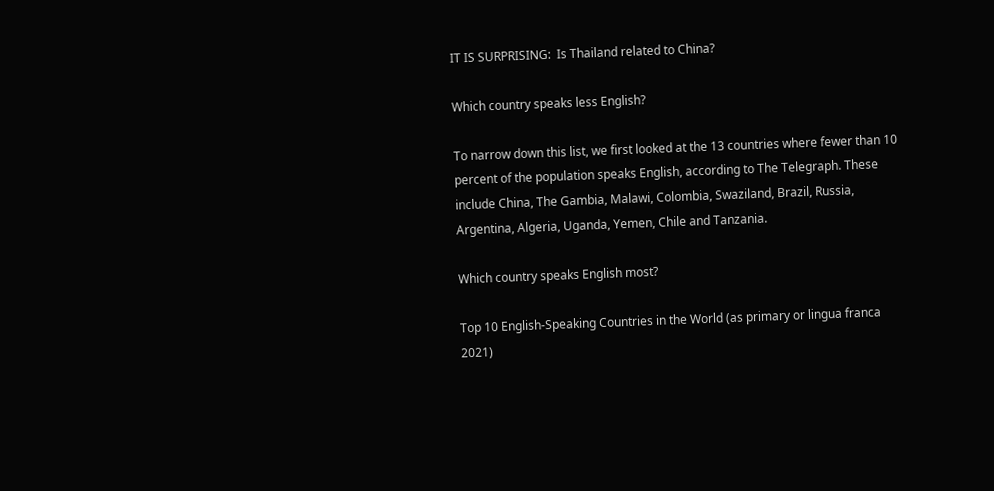IT IS SURPRISING:  Is Thailand related to China?

Which country speaks less English?

To narrow down this list, we first looked at the 13 countries where fewer than 10 percent of the population speaks English, according to The Telegraph. These include China, The Gambia, Malawi, Colombia, Swaziland, Brazil, Russia, Argentina, Algeria, Uganda, Yemen, Chile and Tanzania.

Which country speaks English most?

Top 10 English-Speaking Countries in the World (as primary or lingua franca 2021)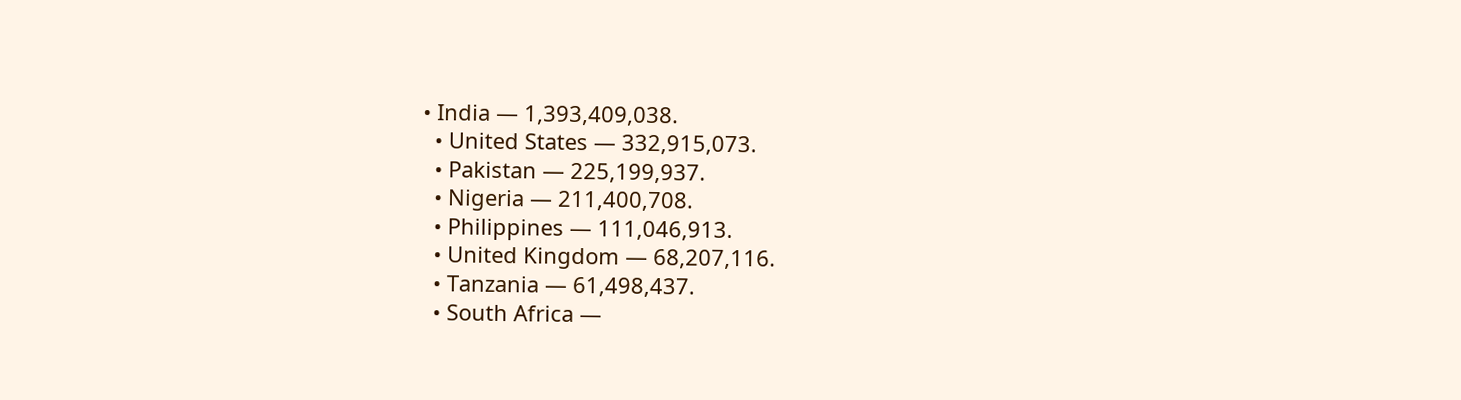• India — 1,393,409,038.
  • United States — 332,915,073.
  • Pakistan — 225,199,937.
  • Nigeria — 211,400,708.
  • Philippines — 111,046,913.
  • United Kingdom — 68,207,116.
  • Tanzania — 61,498,437.
  • South Africa —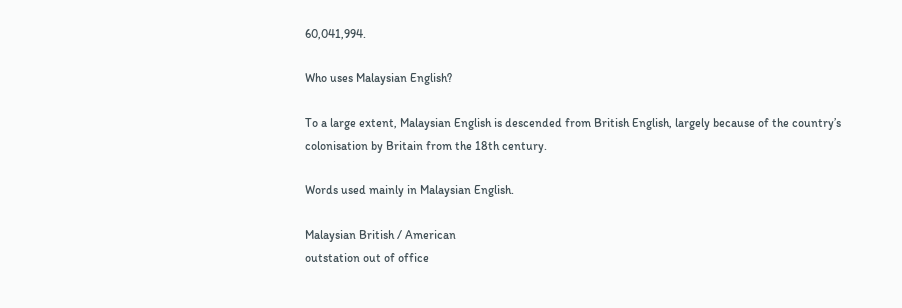60,041,994.

Who uses Malaysian English?

To a large extent, Malaysian English is descended from British English, largely because of the country’s colonisation by Britain from the 18th century.

Words used mainly in Malaysian English.

Malaysian British / American
outstation out of office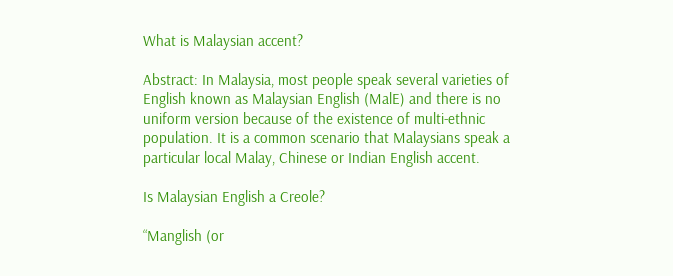What is Malaysian accent?

Abstract: In Malaysia, most people speak several varieties of English known as Malaysian English (MalE) and there is no uniform version because of the existence of multi-ethnic population. It is a common scenario that Malaysians speak a particular local Malay, Chinese or Indian English accent.

Is Malaysian English a Creole?

“Manglish (or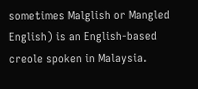sometimes Malglish or Mangled English) is an English-based creole spoken in Malaysia.